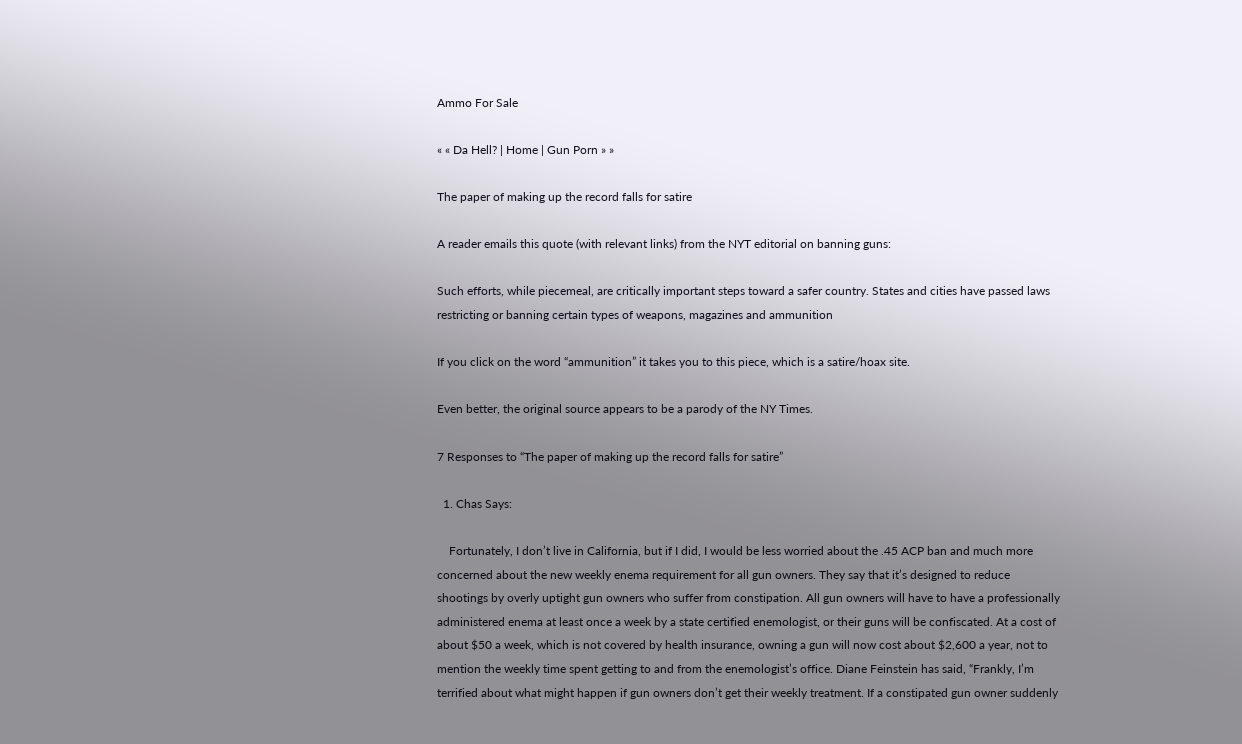Ammo For Sale

« « Da Hell? | Home | Gun Porn » »

The paper of making up the record falls for satire

A reader emails this quote (with relevant links) from the NYT editorial on banning guns:

Such efforts, while piecemeal, are critically important steps toward a safer country. States and cities have passed laws restricting or banning certain types of weapons, magazines and ammunition

If you click on the word “ammunition” it takes you to this piece, which is a satire/hoax site.

Even better, the original source appears to be a parody of the NY Times.

7 Responses to “The paper of making up the record falls for satire”

  1. Chas Says:

    Fortunately, I don’t live in California, but if I did, I would be less worried about the .45 ACP ban and much more concerned about the new weekly enema requirement for all gun owners. They say that it’s designed to reduce shootings by overly uptight gun owners who suffer from constipation. All gun owners will have to have a professionally administered enema at least once a week by a state certified enemologist, or their guns will be confiscated. At a cost of about $50 a week, which is not covered by health insurance, owning a gun will now cost about $2,600 a year, not to mention the weekly time spent getting to and from the enemologist’s office. Diane Feinstein has said, “Frankly, I’m terrified about what might happen if gun owners don’t get their weekly treatment. If a constipated gun owner suddenly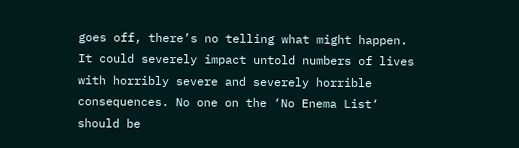goes off, there’s no telling what might happen. It could severely impact untold numbers of lives with horribly severe and severely horrible consequences. No one on the ‘No Enema List‘ should be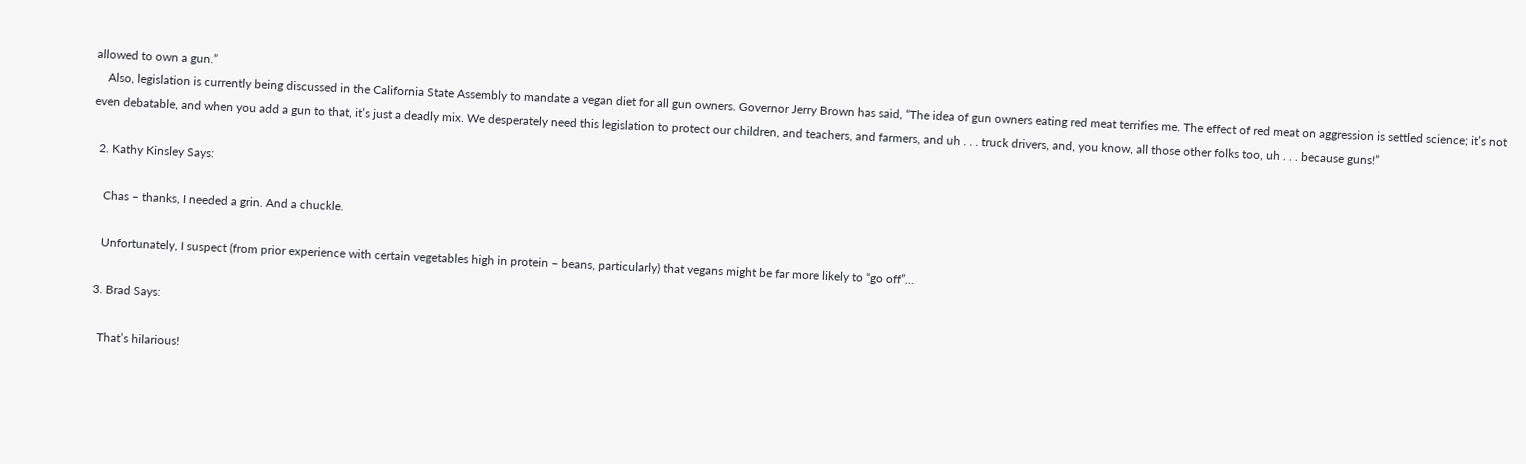allowed to own a gun.”
    Also, legislation is currently being discussed in the California State Assembly to mandate a vegan diet for all gun owners. Governor Jerry Brown has said, “The idea of gun owners eating red meat terrifies me. The effect of red meat on aggression is settled science; it’s not even debatable, and when you add a gun to that, it’s just a deadly mix. We desperately need this legislation to protect our children, and teachers, and farmers, and uh . . . truck drivers, and, you know, all those other folks too, uh . . . because guns!”

  2. Kathy Kinsley Says:

    Chas – thanks, I needed a grin. And a chuckle.

    Unfortunately, I suspect (from prior experience with certain vegetables high in protein – beans, particularly) that vegans might be far more likely to “go off”…

  3. Brad Says:

    That’s hilarious!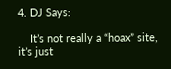4. DJ Says:

    It’s not really a “hoax” site, it’s just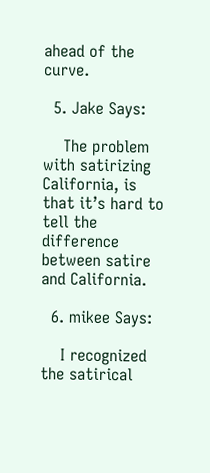ahead of the curve.

  5. Jake Says:

    The problem with satirizing California, is that it’s hard to tell the difference between satire and California.

  6. mikee Says:

    I recognized the satirical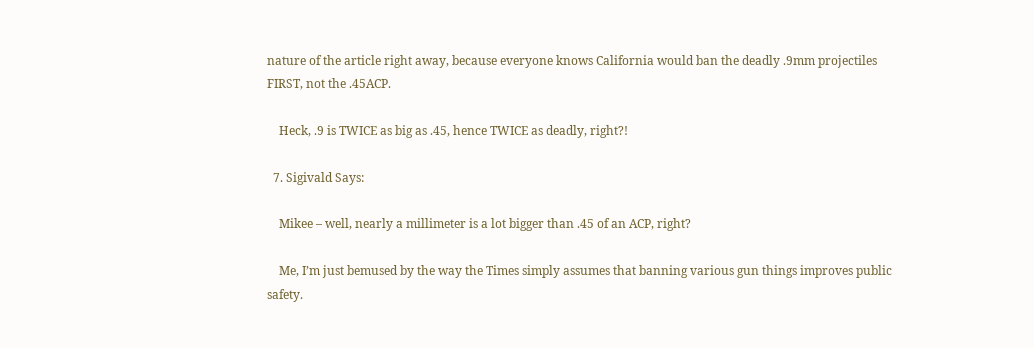nature of the article right away, because everyone knows California would ban the deadly .9mm projectiles FIRST, not the .45ACP.

    Heck, .9 is TWICE as big as .45, hence TWICE as deadly, right?!

  7. Sigivald Says:

    Mikee – well, nearly a millimeter is a lot bigger than .45 of an ACP, right?

    Me, I’m just bemused by the way the Times simply assumes that banning various gun things improves public safety.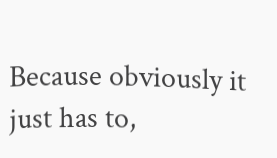Because obviously it just has to,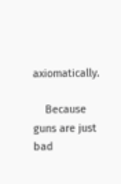axiomatically.

    Because guns are just bad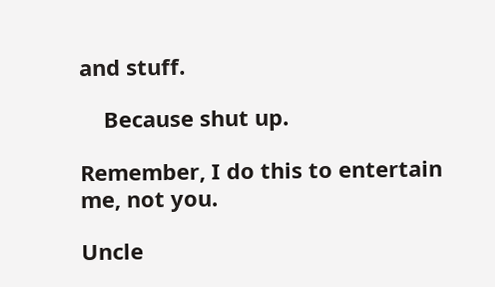and stuff.

    Because shut up.

Remember, I do this to entertain me, not you.

Uncle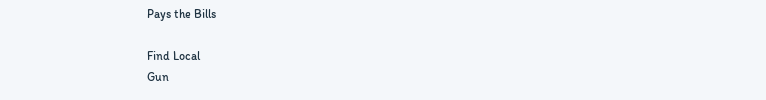Pays the Bills

Find Local
Gun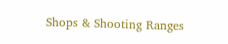Shops & Shooting Ranges